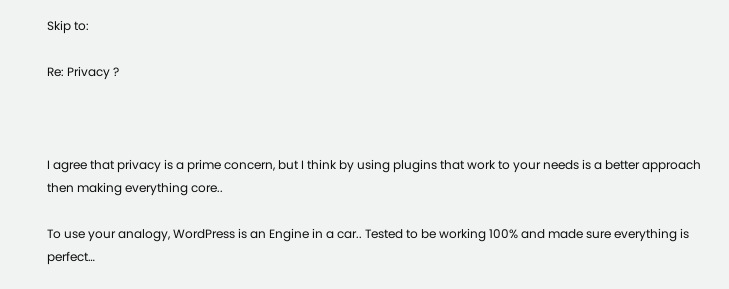Skip to:

Re: Privacy ?



I agree that privacy is a prime concern, but I think by using plugins that work to your needs is a better approach then making everything core..

To use your analogy, WordPress is an Engine in a car.. Tested to be working 100% and made sure everything is perfect…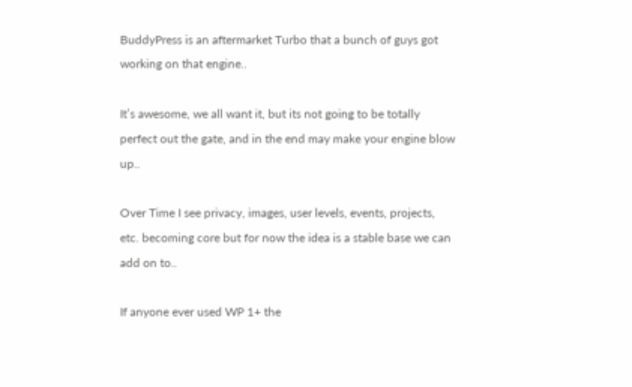BuddyPress is an aftermarket Turbo that a bunch of guys got working on that engine..

It’s awesome, we all want it, but its not going to be totally perfect out the gate, and in the end may make your engine blow up..

Over Time I see privacy, images, user levels, events, projects, etc. becoming core but for now the idea is a stable base we can add on to..

If anyone ever used WP 1+ the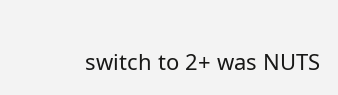switch to 2+ was NUTS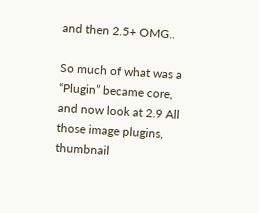and then 2.5+ OMG..

So much of what was a “Plugin” became core, and now look at 2.9 All those image plugins, thumbnail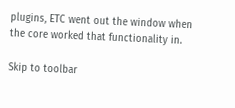plugins, ETC went out the window when the core worked that functionality in.

Skip to toolbar